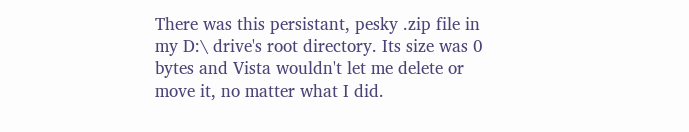There was this persistant, pesky .zip file in my D:\ drive's root directory. Its size was 0 bytes and Vista wouldn't let me delete or move it, no matter what I did.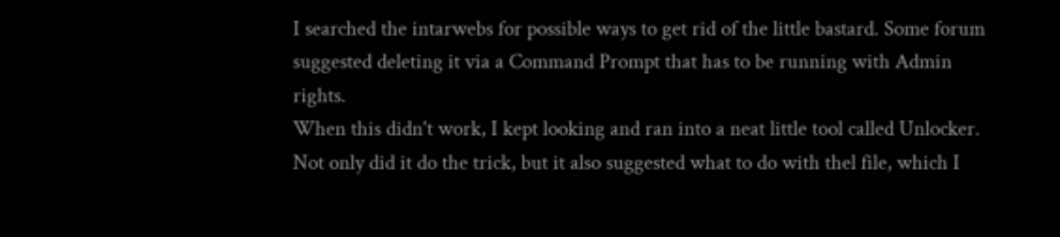I searched the intarwebs for possible ways to get rid of the little bastard. Some forum suggested deleting it via a Command Prompt that has to be running with Admin rights.
When this didn't work, I kept looking and ran into a neat little tool called Unlocker.
Not only did it do the trick, but it also suggested what to do with thel file, which I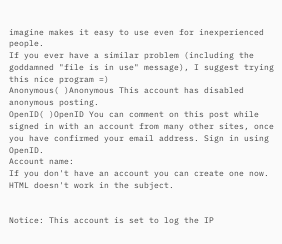imagine makes it easy to use even for inexperienced people.
If you ever have a similar problem (including the goddamned "file is in use" message), I suggest trying this nice program =)
Anonymous( )Anonymous This account has disabled anonymous posting.
OpenID( )OpenID You can comment on this post while signed in with an account from many other sites, once you have confirmed your email address. Sign in using OpenID.
Account name:
If you don't have an account you can create one now.
HTML doesn't work in the subject.


Notice: This account is set to log the IP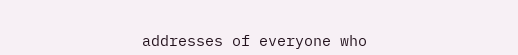addresses of everyone who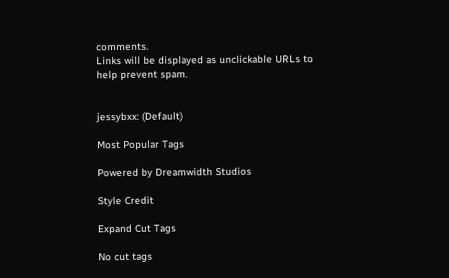comments.
Links will be displayed as unclickable URLs to help prevent spam.


jessybxx: (Default)

Most Popular Tags

Powered by Dreamwidth Studios

Style Credit

Expand Cut Tags

No cut tags